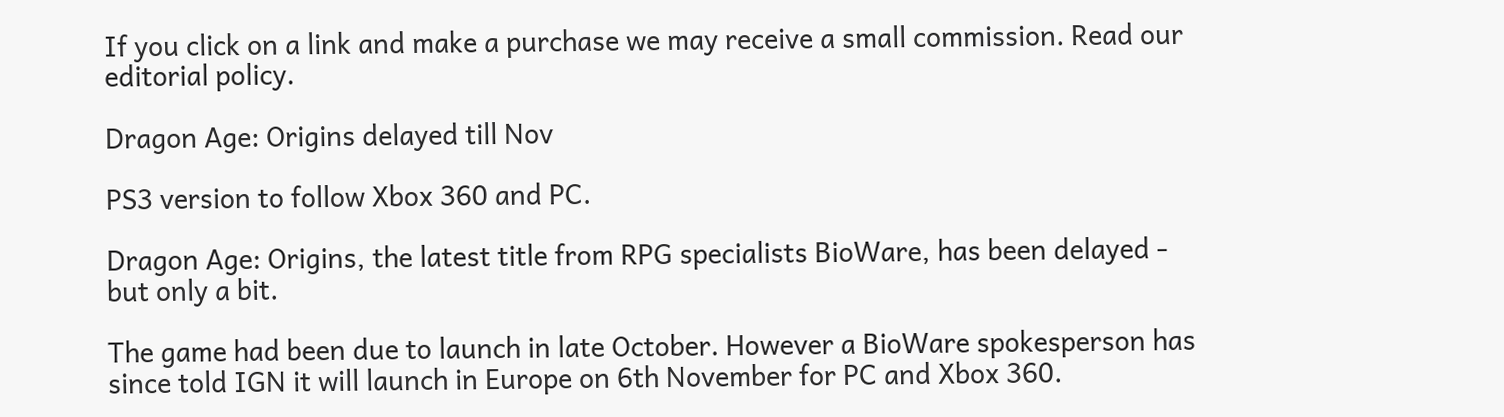If you click on a link and make a purchase we may receive a small commission. Read our editorial policy.

Dragon Age: Origins delayed till Nov

PS3 version to follow Xbox 360 and PC.

Dragon Age: Origins, the latest title from RPG specialists BioWare, has been delayed - but only a bit.

The game had been due to launch in late October. However a BioWare spokesperson has since told IGN it will launch in Europe on 6th November for PC and Xbox 360.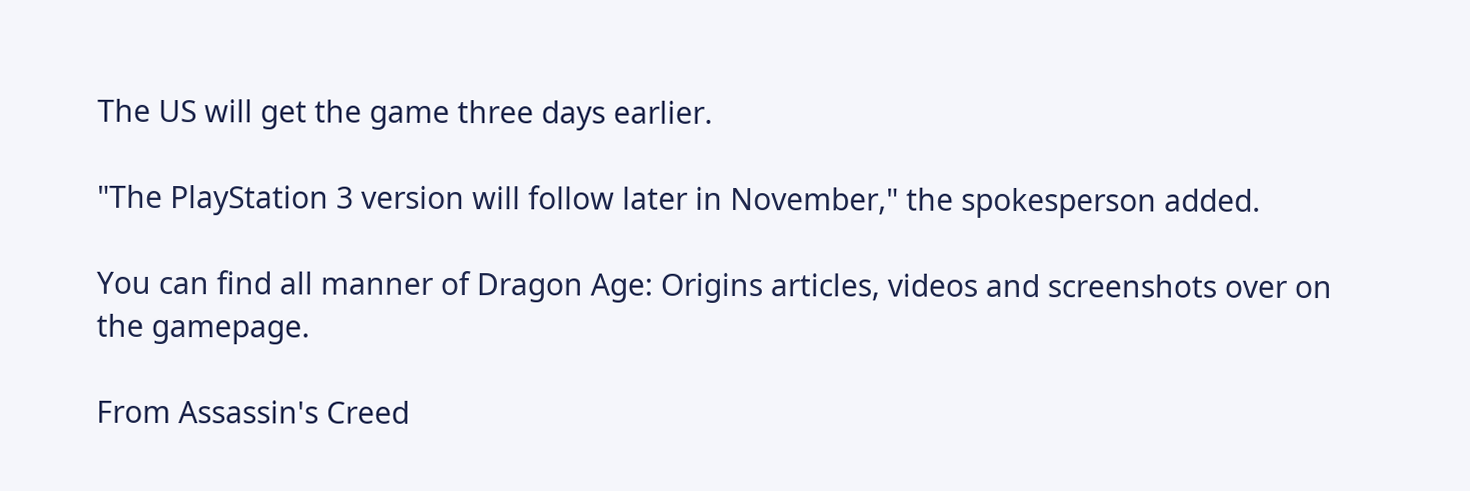The US will get the game three days earlier.

"The PlayStation 3 version will follow later in November," the spokesperson added.

You can find all manner of Dragon Age: Origins articles, videos and screenshots over on the gamepage.

From Assassin's Creed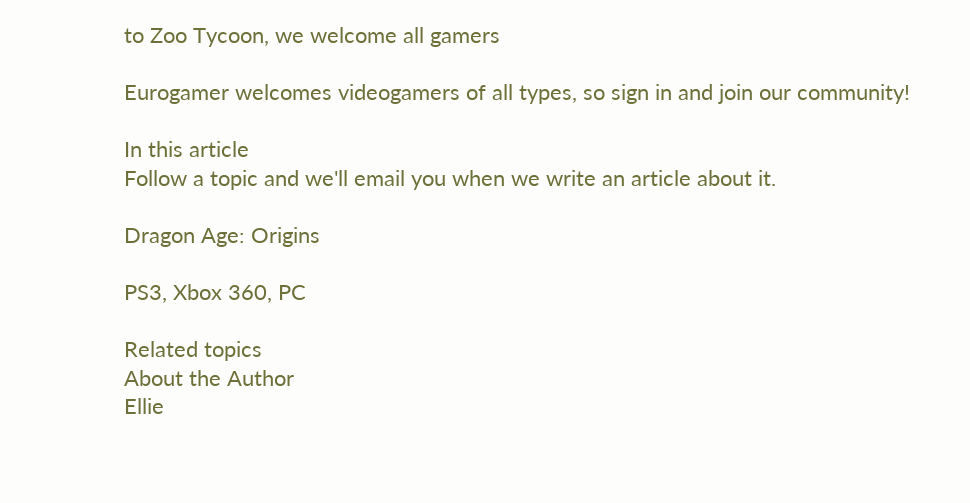to Zoo Tycoon, we welcome all gamers

Eurogamer welcomes videogamers of all types, so sign in and join our community!

In this article
Follow a topic and we'll email you when we write an article about it.

Dragon Age: Origins

PS3, Xbox 360, PC

Related topics
About the Author
Ellie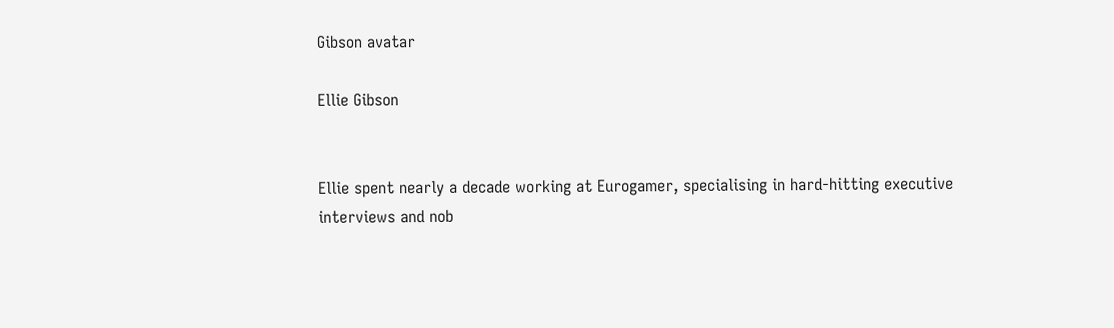Gibson avatar

Ellie Gibson


Ellie spent nearly a decade working at Eurogamer, specialising in hard-hitting executive interviews and nob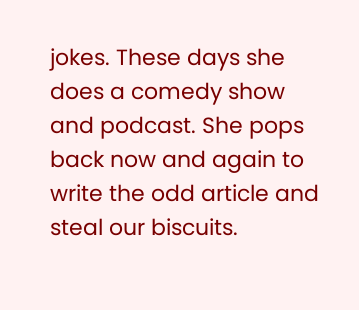jokes. These days she does a comedy show and podcast. She pops back now and again to write the odd article and steal our biscuits.